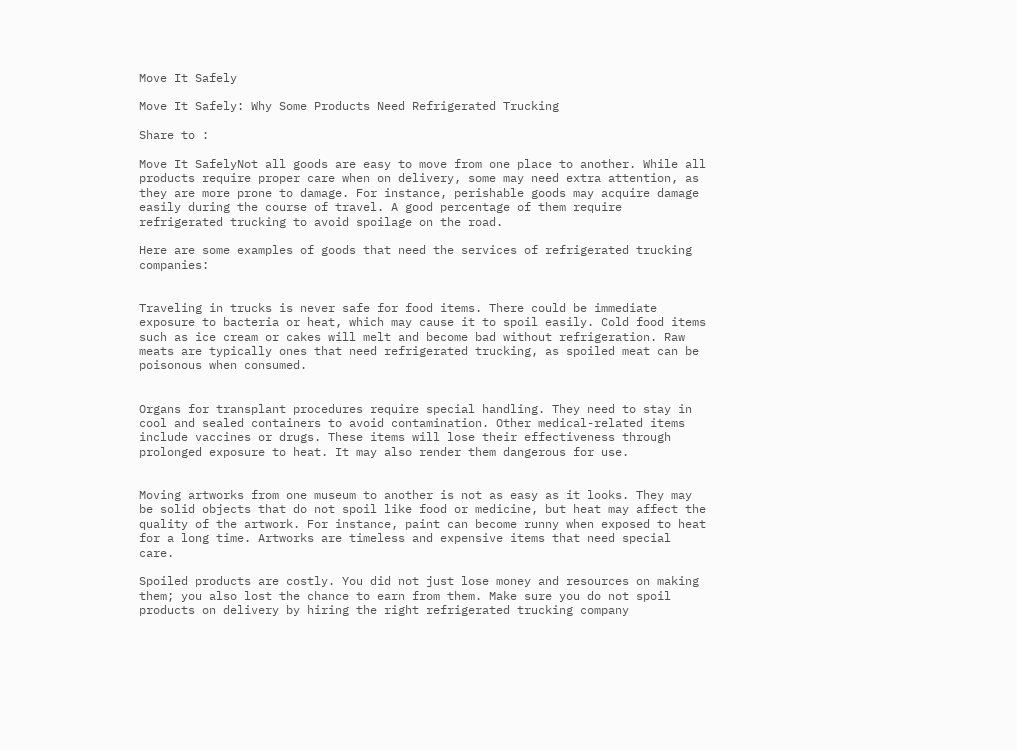Move It Safely

Move It Safely: Why Some Products Need Refrigerated Trucking

Share to :

Move It SafelyNot all goods are easy to move from one place to another. While all products require proper care when on delivery, some may need extra attention, as they are more prone to damage. For instance, perishable goods may acquire damage easily during the course of travel. A good percentage of them require refrigerated trucking to avoid spoilage on the road.

Here are some examples of goods that need the services of refrigerated trucking companies:


Traveling in trucks is never safe for food items. There could be immediate exposure to bacteria or heat, which may cause it to spoil easily. Cold food items such as ice cream or cakes will melt and become bad without refrigeration. Raw meats are typically ones that need refrigerated trucking, as spoiled meat can be poisonous when consumed.


Organs for transplant procedures require special handling. They need to stay in cool and sealed containers to avoid contamination. Other medical-related items include vaccines or drugs. These items will lose their effectiveness through prolonged exposure to heat. It may also render them dangerous for use.


Moving artworks from one museum to another is not as easy as it looks. They may be solid objects that do not spoil like food or medicine, but heat may affect the quality of the artwork. For instance, paint can become runny when exposed to heat for a long time. Artworks are timeless and expensive items that need special care.

Spoiled products are costly. You did not just lose money and resources on making them; you also lost the chance to earn from them. Make sure you do not spoil products on delivery by hiring the right refrigerated trucking company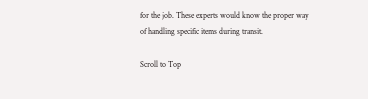for the job. These experts would know the proper way of handling specific items during transit.

Scroll to Top